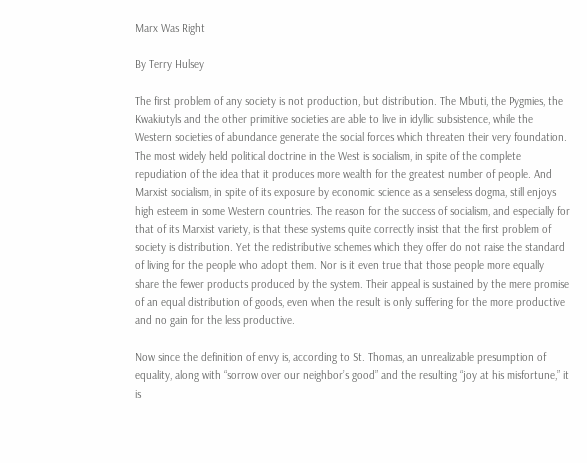Marx Was Right

By Terry Hulsey

The first problem of any society is not production, but distribution. The Mbuti, the Pygmies, the Kwakiutyls and the other primitive societies are able to live in idyllic subsistence, while the Western societies of abundance generate the social forces which threaten their very foundation. The most widely held political doctrine in the West is socialism, in spite of the complete repudiation of the idea that it produces more wealth for the greatest number of people. And Marxist socialism, in spite of its exposure by economic science as a senseless dogma, still enjoys high esteem in some Western countries. The reason for the success of socialism, and especially for that of its Marxist variety, is that these systems quite correctly insist that the first problem of society is distribution. Yet the redistributive schemes which they offer do not raise the standard of living for the people who adopt them. Nor is it even true that those people more equally share the fewer products produced by the system. Their appeal is sustained by the mere promise of an equal distribution of goods, even when the result is only suffering for the more productive and no gain for the less productive.

Now since the definition of envy is, according to St. Thomas, an unrealizable presumption of equality, along with “sorrow over our neighbor’s good” and the resulting “joy at his misfortune,” it is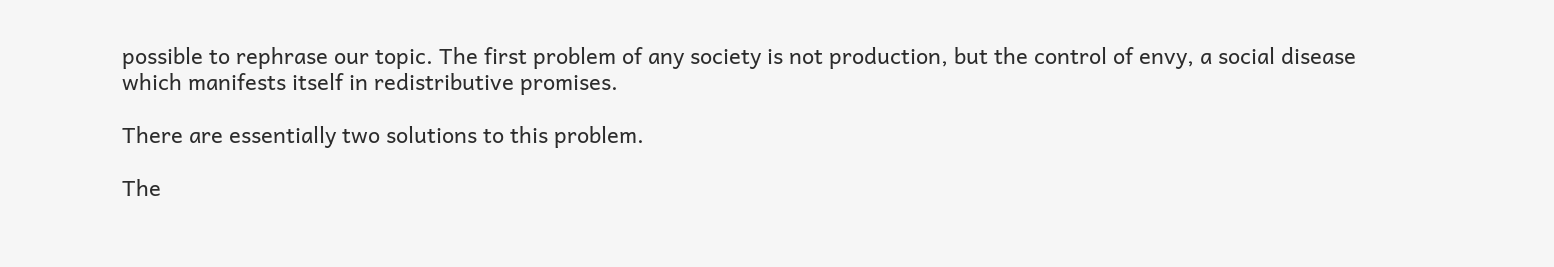possible to rephrase our topic. The first problem of any society is not production, but the control of envy, a social disease which manifests itself in redistributive promises.

There are essentially two solutions to this problem.

The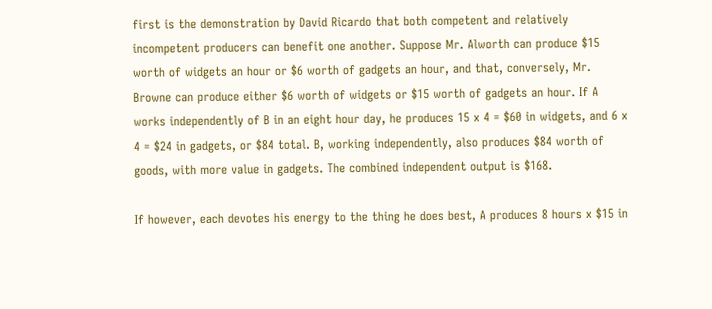first is the demonstration by David Ricardo that both competent and relatively incompetent producers can benefit one another. Suppose Mr. Alworth can produce $15 worth of widgets an hour or $6 worth of gadgets an hour, and that, conversely, Mr. Browne can produce either $6 worth of widgets or $15 worth of gadgets an hour. If A works independently of B in an eight hour day, he produces 15 x 4 = $60 in widgets, and 6 x 4 = $24 in gadgets, or $84 total. B, working independently, also produces $84 worth of goods, with more value in gadgets. The combined independent output is $168.

If however, each devotes his energy to the thing he does best, A produces 8 hours x $15 in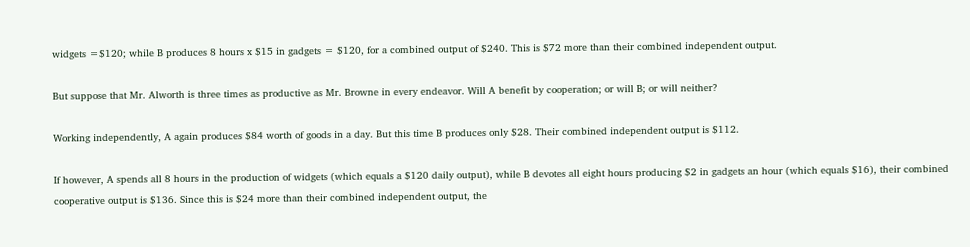widgets =$120; while B produces 8 hours x $15 in gadgets = $120, for a combined output of $240. This is $72 more than their combined independent output.

But suppose that Mr. Alworth is three times as productive as Mr. Browne in every endeavor. Will A benefit by cooperation; or will B; or will neither?

Working independently, A again produces $84 worth of goods in a day. But this time B produces only $28. Their combined independent output is $112.

If however, A spends all 8 hours in the production of widgets (which equals a $120 daily output), while B devotes all eight hours producing $2 in gadgets an hour (which equals $16), their combined cooperative output is $136. Since this is $24 more than their combined independent output, the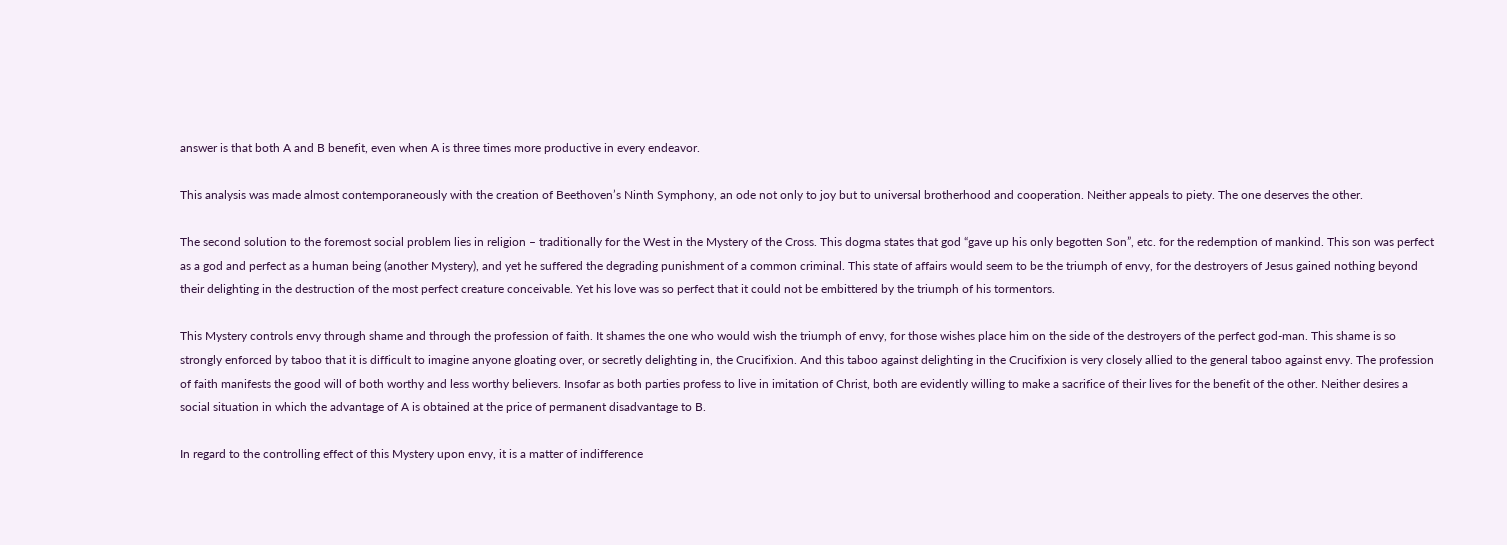answer is that both A and B benefit, even when A is three times more productive in every endeavor.

This analysis was made almost contemporaneously with the creation of Beethoven’s Ninth Symphony, an ode not only to joy but to universal brotherhood and cooperation. Neither appeals to piety. The one deserves the other.

The second solution to the foremost social problem lies in religion – traditionally for the West in the Mystery of the Cross. This dogma states that god “gave up his only begotten Son”, etc. for the redemption of mankind. This son was perfect as a god and perfect as a human being (another Mystery), and yet he suffered the degrading punishment of a common criminal. This state of affairs would seem to be the triumph of envy, for the destroyers of Jesus gained nothing beyond their delighting in the destruction of the most perfect creature conceivable. Yet his love was so perfect that it could not be embittered by the triumph of his tormentors.

This Mystery controls envy through shame and through the profession of faith. It shames the one who would wish the triumph of envy, for those wishes place him on the side of the destroyers of the perfect god-man. This shame is so strongly enforced by taboo that it is difficult to imagine anyone gloating over, or secretly delighting in, the Crucifixion. And this taboo against delighting in the Crucifixion is very closely allied to the general taboo against envy. The profession of faith manifests the good will of both worthy and less worthy believers. Insofar as both parties profess to live in imitation of Christ, both are evidently willing to make a sacrifice of their lives for the benefit of the other. Neither desires a social situation in which the advantage of A is obtained at the price of permanent disadvantage to B.

In regard to the controlling effect of this Mystery upon envy, it is a matter of indifference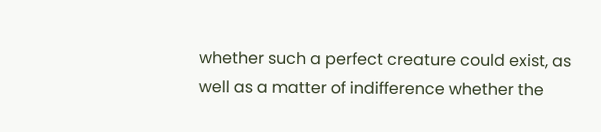whether such a perfect creature could exist, as well as a matter of indifference whether the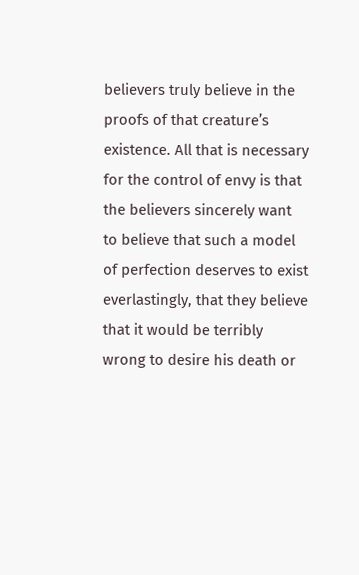believers truly believe in the proofs of that creature’s existence. All that is necessary for the control of envy is that the believers sincerely want to believe that such a model of perfection deserves to exist everlastingly, that they believe that it would be terribly wrong to desire his death or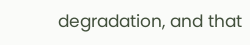degradation, and that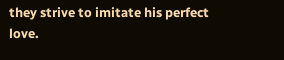they strive to imitate his perfect love.